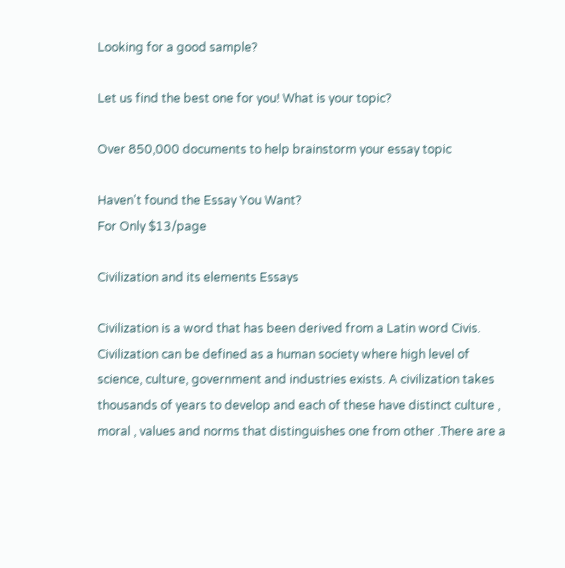Looking for a good sample?

Let us find the best one for you! What is your topic?

Over 850,000 documents to help brainstorm your essay topic

Haven't found the Essay You Want?
For Only $13/page

Civilization and its elements Essays

Civilization is a word that has been derived from a Latin word Civis. Civilization can be defined as a human society where high level of science, culture, government and industries exists. A civilization takes thousands of years to develop and each of these have distinct culture , moral , values and norms that distinguishes one from other .There are a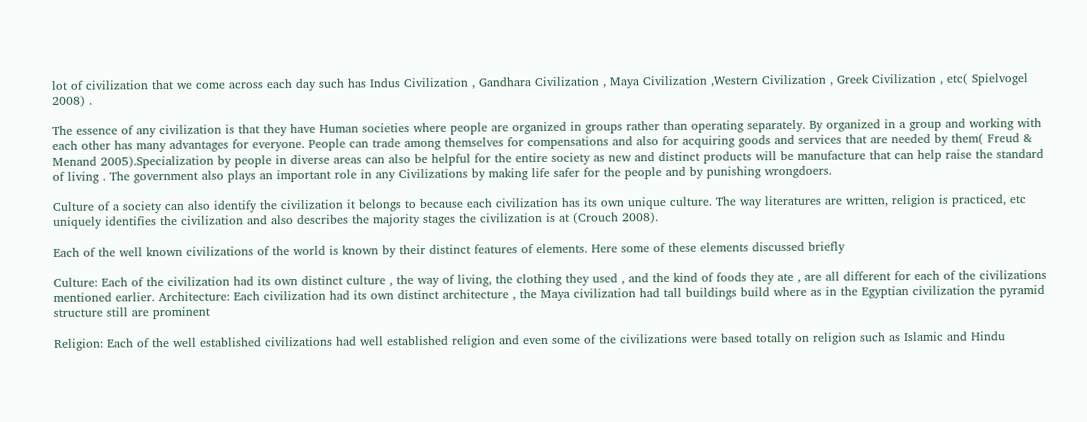lot of civilization that we come across each day such has Indus Civilization , Gandhara Civilization , Maya Civilization ,Western Civilization , Greek Civilization , etc( Spielvogel 2008) .

The essence of any civilization is that they have Human societies where people are organized in groups rather than operating separately. By organized in a group and working with each other has many advantages for everyone. People can trade among themselves for compensations and also for acquiring goods and services that are needed by them( Freud & Menand 2005).Specialization by people in diverse areas can also be helpful for the entire society as new and distinct products will be manufacture that can help raise the standard of living . The government also plays an important role in any Civilizations by making life safer for the people and by punishing wrongdoers.

Culture of a society can also identify the civilization it belongs to because each civilization has its own unique culture. The way literatures are written, religion is practiced, etc uniquely identifies the civilization and also describes the majority stages the civilization is at (Crouch 2008).

Each of the well known civilizations of the world is known by their distinct features of elements. Here some of these elements discussed briefly

Culture: Each of the civilization had its own distinct culture , the way of living, the clothing they used , and the kind of foods they ate , are all different for each of the civilizations mentioned earlier. Architecture: Each civilization had its own distinct architecture , the Maya civilization had tall buildings build where as in the Egyptian civilization the pyramid structure still are prominent

Religion: Each of the well established civilizations had well established religion and even some of the civilizations were based totally on religion such as Islamic and Hindu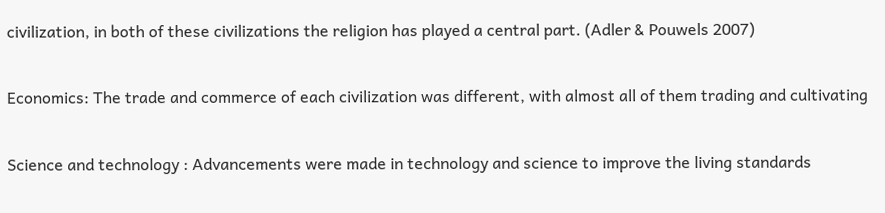civilization, in both of these civilizations the religion has played a central part. (Adler & Pouwels 2007)

Economics: The trade and commerce of each civilization was different, with almost all of them trading and cultivating

Science and technology : Advancements were made in technology and science to improve the living standards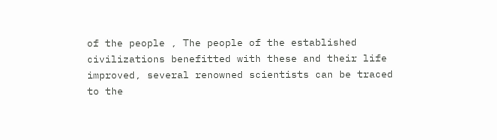of the people , The people of the established civilizations benefitted with these and their life improved, several renowned scientists can be traced to the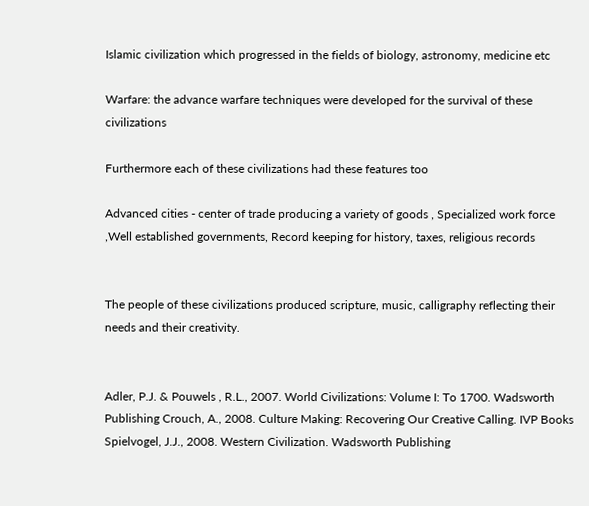Islamic civilization which progressed in the fields of biology, astronomy, medicine etc

Warfare: the advance warfare techniques were developed for the survival of these civilizations

Furthermore each of these civilizations had these features too

Advanced cities - center of trade producing a variety of goods , Specialized work force ,Well established governments, Record keeping for history, taxes, religious records


The people of these civilizations produced scripture, music, calligraphy reflecting their needs and their creativity.


Adler, P.J. & Pouwels , R.L., 2007. World Civilizations: Volume I: To 1700. Wadsworth Publishing Crouch, A., 2008. Culture Making: Recovering Our Creative Calling. IVP Books Spielvogel, J.J., 2008. Western Civilization. Wadsworth Publishing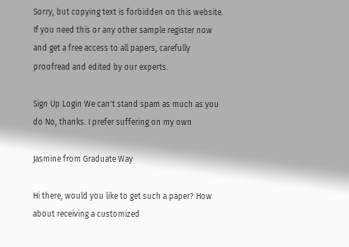Sorry, but copying text is forbidden on this website. If you need this or any other sample register now and get a free access to all papers, carefully proofread and edited by our experts.

Sign Up Login We can't stand spam as much as you do No, thanks. I prefer suffering on my own

Jasmine from Graduate Way

Hi there, would you like to get such a paper? How about receiving a customized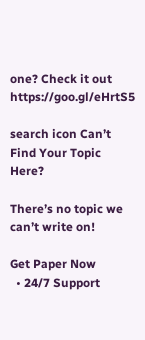one? Check it out https://goo.gl/eHrtS5

search icon Can’t Find Your Topic Here?

There’s no topic we can’t write on!

Get Paper Now
  • 24/7 Support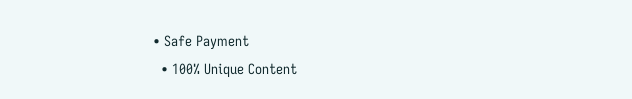• Safe Payment
  • 100% Unique Content